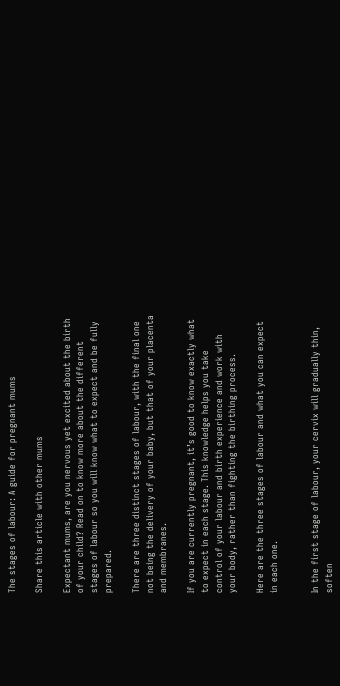The stages of labour: A guide for pregnant mums

Share this article with other mums

Expectant mums, are you nervous yet excited about the birth of your child? Read on to know more about the different stages of labour so you will know what to expect and be fully prepared.

There are three distinct stages of labour, with the final one not being the delivery of your baby, but that of your placenta and membranes.

If you are currently pregnant, it’s good to know exactly what to expect in each stage. This knowledge helps you take control of your labour and birth experience and work with your body, rather than fighting the birthing process.

Here are the three stages of labour and what you can expect in each one.


In the first stage of labour, your cervix will gradually thin, soften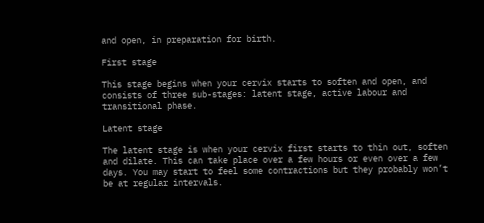and open, in preparation for birth.

First stage

This stage begins when your cervix starts to soften and open, and consists of three sub-stages: latent stage, active labour and transitional phase.

Latent stage

The latent stage is when your cervix first starts to thin out, soften and dilate. This can take place over a few hours or even over a few days. You may start to feel some contractions but they probably won’t be at regular intervals.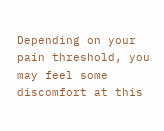Depending on your pain threshold, you may feel some discomfort at this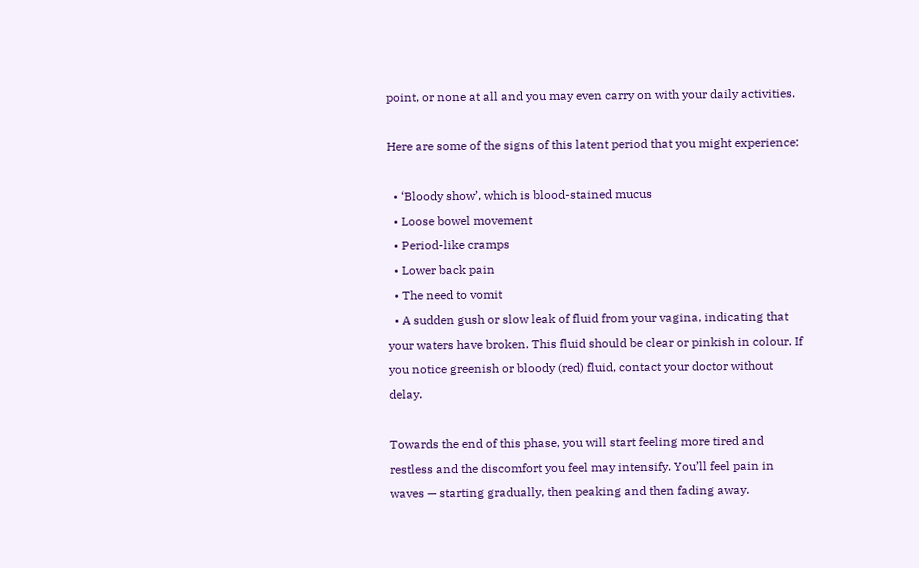point, or none at all and you may even carry on with your daily activities.

Here are some of the signs of this latent period that you might experience:

  • ‘Bloody show’, which is blood-stained mucus
  • Loose bowel movement
  • Period-like cramps
  • Lower back pain
  • The need to vomit
  • A sudden gush or slow leak of fluid from your vagina, indicating that your waters have broken. This fluid should be clear or pinkish in colour. If you notice greenish or bloody (red) fluid, contact your doctor without delay.

Towards the end of this phase, you will start feeling more tired and restless and the discomfort you feel may intensify. You’ll feel pain in waves — starting gradually, then peaking and then fading away.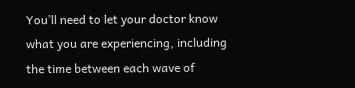You’ll need to let your doctor know what you are experiencing, including the time between each wave of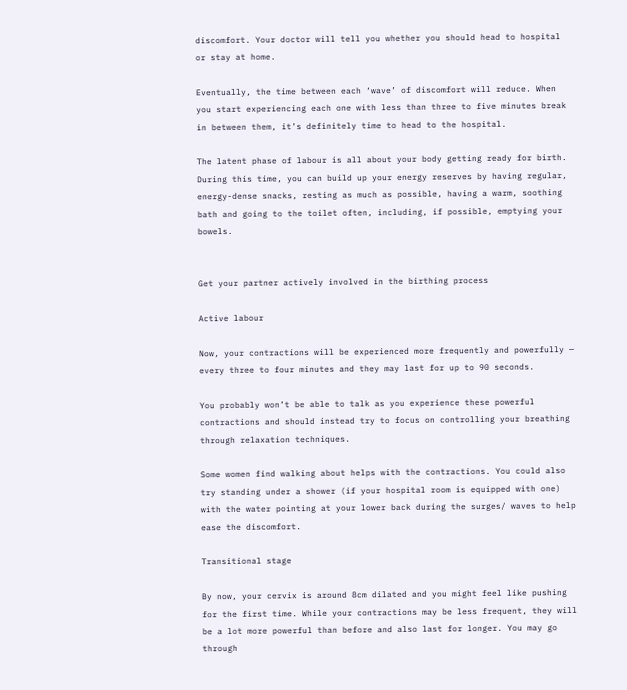discomfort. Your doctor will tell you whether you should head to hospital or stay at home.

Eventually, the time between each ‘wave’ of discomfort will reduce. When you start experiencing each one with less than three to five minutes break in between them, it’s definitely time to head to the hospital.

The latent phase of labour is all about your body getting ready for birth. During this time, you can build up your energy reserves by having regular, energy-dense snacks, resting as much as possible, having a warm, soothing bath and going to the toilet often, including, if possible, emptying your bowels.


Get your partner actively involved in the birthing process

Active labour

Now, your contractions will be experienced more frequently and powerfully — every three to four minutes and they may last for up to 90 seconds.

You probably won’t be able to talk as you experience these powerful contractions and should instead try to focus on controlling your breathing through relaxation techniques.

Some women find walking about helps with the contractions. You could also try standing under a shower (if your hospital room is equipped with one) with the water pointing at your lower back during the surges/ waves to help ease the discomfort.

Transitional stage

By now, your cervix is around 8cm dilated and you might feel like pushing for the first time. While your contractions may be less frequent, they will be a lot more powerful than before and also last for longer. You may go through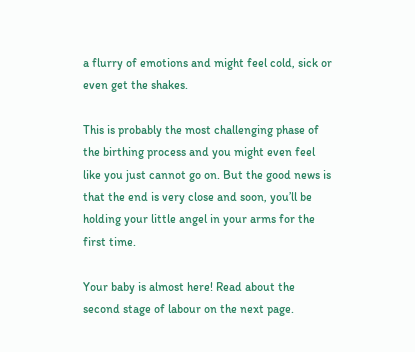a flurry of emotions and might feel cold, sick or even get the shakes.

This is probably the most challenging phase of the birthing process and you might even feel like you just cannot go on. But the good news is that the end is very close and soon, you’ll be holding your little angel in your arms for the first time.

Your baby is almost here! Read about the second stage of labour on the next page.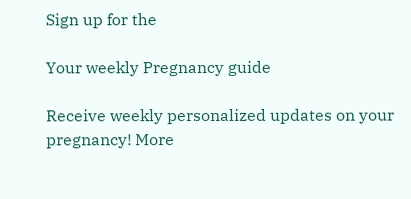Sign up for the

Your weekly Pregnancy guide

Receive weekly personalized updates on your pregnancy! More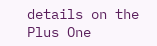details on the Plus One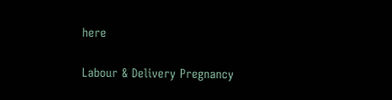here

Labour & Delivery Pregnancy